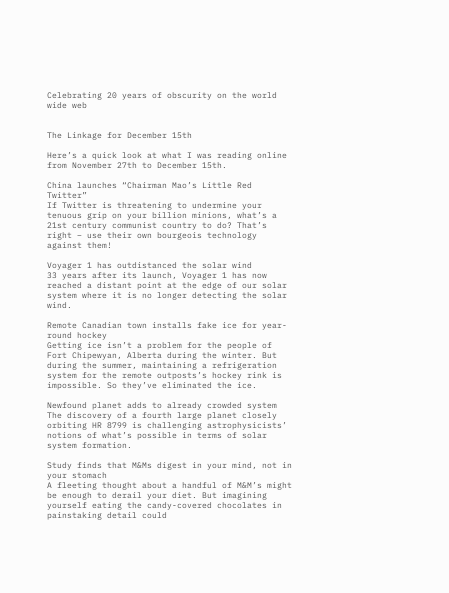Celebrating 20 years of obscurity on the world wide web


The Linkage for December 15th

Here’s a quick look at what I was reading online from November 27th to December 15th.

China launches “Chairman Mao’s Little Red Twitter”
If Twitter is threatening to undermine your tenuous grip on your billion minions, what’s a 21st century communist country to do? That’s right – use their own bourgeois technology against them!

Voyager 1 has outdistanced the solar wind
33 years after its launch, Voyager 1 has now reached a distant point at the edge of our solar system where it is no longer detecting the solar wind.

Remote Canadian town installs fake ice for year-round hockey
Getting ice isn’t a problem for the people of Fort Chipewyan, Alberta during the winter. But during the summer, maintaining a refrigeration system for the remote outposts’s hockey rink is impossible. So they’ve eliminated the ice.

Newfound planet adds to already crowded system
The discovery of a fourth large planet closely orbiting HR 8799 is challenging astrophysicists’ notions of what’s possible in terms of solar system formation.

Study finds that M&Ms digest in your mind, not in your stomach
A fleeting thought about a handful of M&M’s might be enough to derail your diet. But imagining yourself eating the candy-covered chocolates in painstaking detail could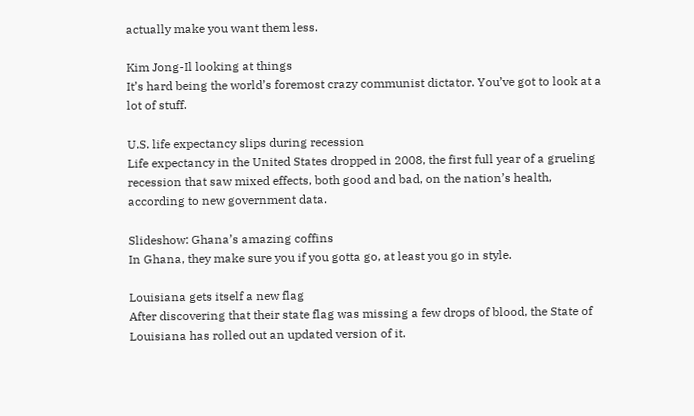actually make you want them less.

Kim Jong-Il looking at things
It’s hard being the world’s foremost crazy communist dictator. You’ve got to look at a lot of stuff.

U.S. life expectancy slips during recession
Life expectancy in the United States dropped in 2008, the first full year of a grueling recession that saw mixed effects, both good and bad, on the nation’s health, according to new government data.

Slideshow: Ghana’s amazing coffins
In Ghana, they make sure you if you gotta go, at least you go in style.

Louisiana gets itself a new flag
After discovering that their state flag was missing a few drops of blood, the State of Louisiana has rolled out an updated version of it.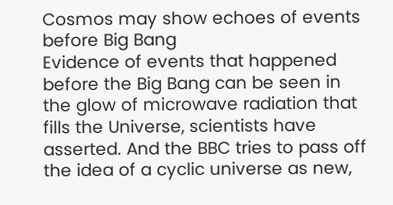Cosmos may show echoes of events before Big Bang
Evidence of events that happened before the Big Bang can be seen in the glow of microwave radiation that fills the Universe, scientists have asserted. And the BBC tries to pass off the idea of a cyclic universe as new,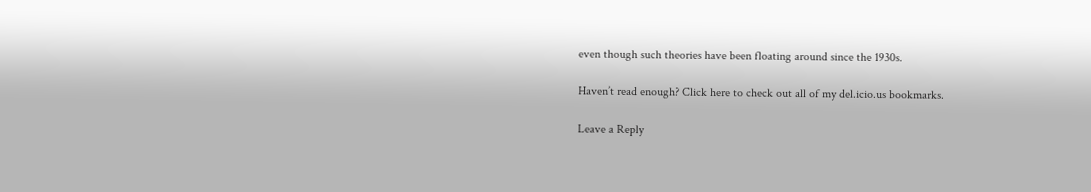even though such theories have been floating around since the 1930s.

Haven’t read enough? Click here to check out all of my del.icio.us bookmarks.

Leave a Reply